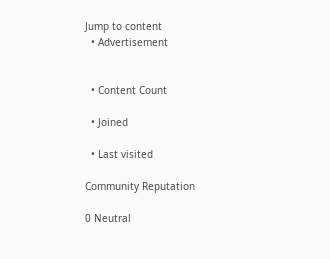Jump to content
  • Advertisement


  • Content Count

  • Joined

  • Last visited

Community Reputation

0 Neutral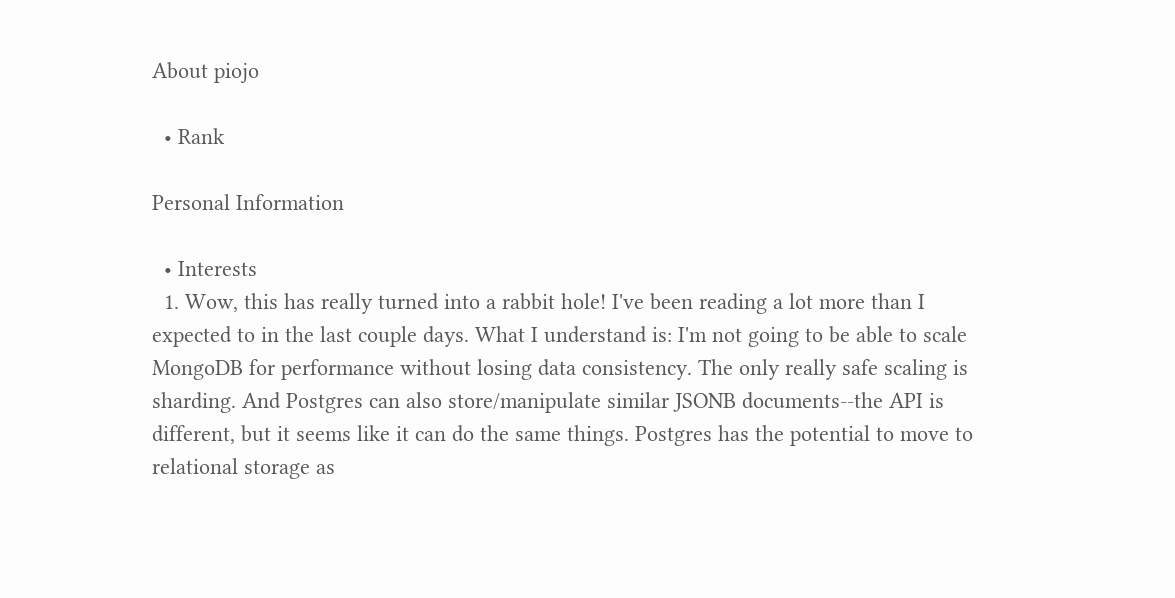About piojo

  • Rank

Personal Information

  • Interests
  1. Wow, this has really turned into a rabbit hole! I've been reading a lot more than I expected to in the last couple days. What I understand is: I'm not going to be able to scale MongoDB for performance without losing data consistency. The only really safe scaling is sharding. And Postgres can also store/manipulate similar JSONB documents--the API is different, but it seems like it can do the same things. Postgres has the potential to move to relational storage as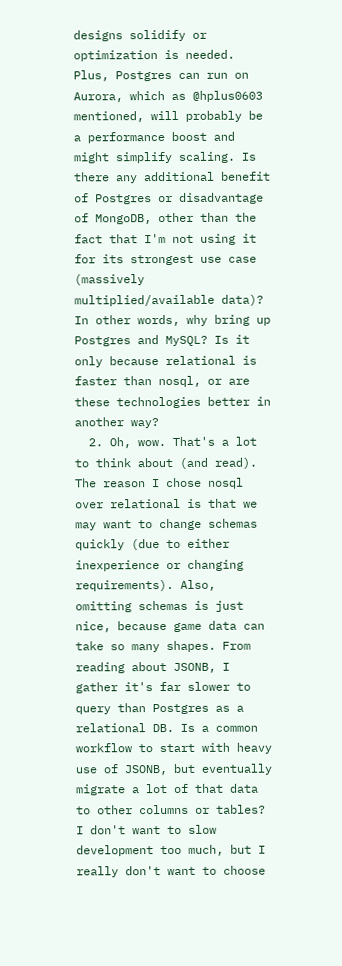designs solidify or optimization is needed. Plus, Postgres can run on Aurora, which as @hplus0603 mentioned, will probably be a performance boost and might simplify scaling. Is there any additional benefit of Postgres or disadvantage of MongoDB, other than the fact that I'm not using it for its strongest use case (massively multiplied/available data)? In other words, why bring up Postgres and MySQL? Is it only because relational is faster than nosql, or are these technologies better in another way?
  2. Oh, wow. That's a lot to think about (and read). The reason I chose nosql over relational is that we may want to change schemas quickly (due to either inexperience or changing requirements). Also, omitting schemas is just nice, because game data can take so many shapes. From reading about JSONB, I gather it's far slower to query than Postgres as a relational DB. Is a common workflow to start with heavy use of JSONB, but eventually migrate a lot of that data to other columns or tables? I don't want to slow development too much, but I really don't want to choose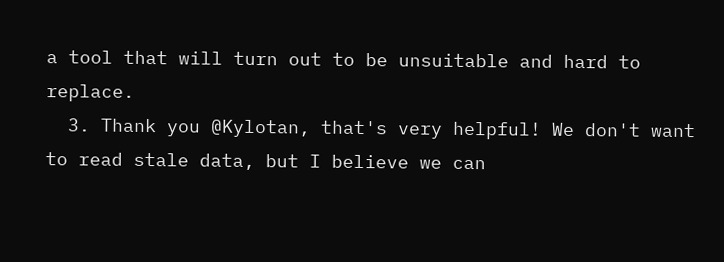a tool that will turn out to be unsuitable and hard to replace.
  3. Thank you @Kylotan, that's very helpful! We don't want to read stale data, but I believe we can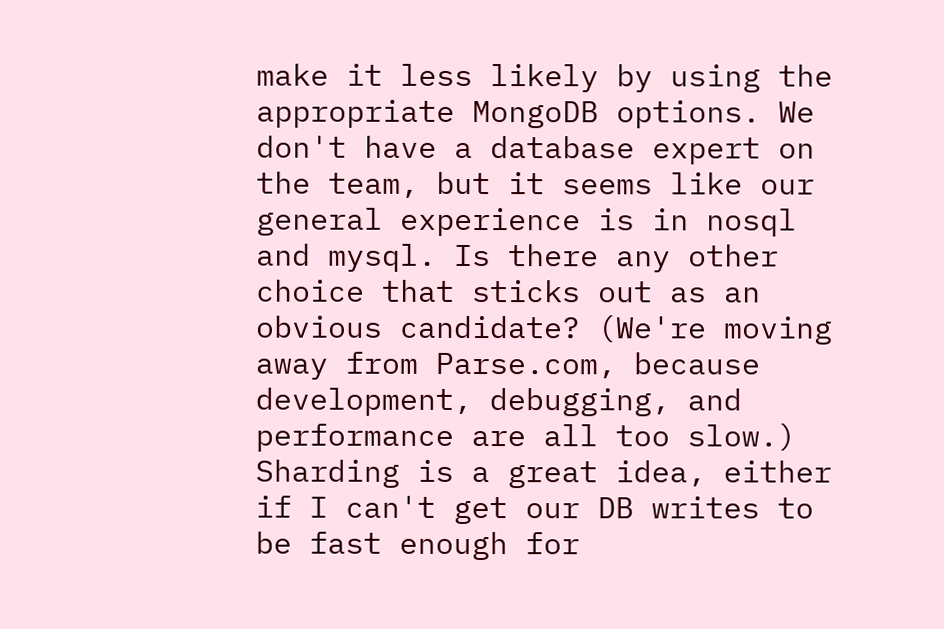make it less likely by using the appropriate MongoDB options. We don't have a database expert on the team, but it seems like our general experience is in nosql and mysql. Is there any other choice that sticks out as an obvious candidate? (We're moving away from Parse.com, because development, debugging, and performance are all too slow.) Sharding is a great idea, either if I can't get our DB writes to be fast enough for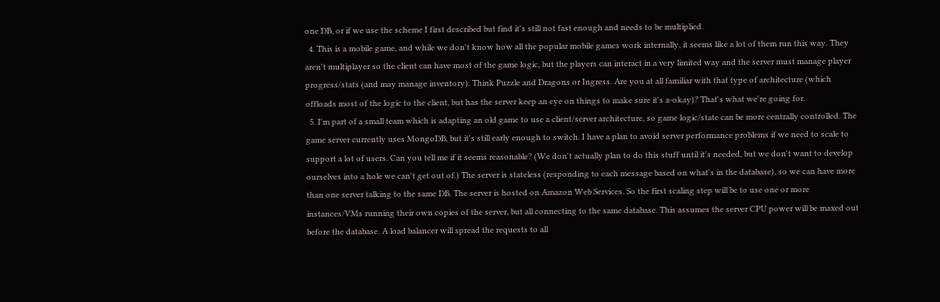one DB, or if we use the scheme I first described but find it's still not fast enough and needs to be multiplied.
  4. This is a mobile game, and while we don't know how all the popular mobile games work internally, it seems like a lot of them run this way. They aren't multiplayer so the client can have most of the game logic, but the players can interact in a very limited way and the server must manage player progress/stats (and may manage inventory). Think Puzzle and Dragons or Ingress. Are you at all familiar with that type of architecture (which offloads most of the logic to the client, but has the server keep an eye on things to make sure it's a-okay)? That's what we're going for.
  5. I'm part of a small team which is adapting an old game to use a client/server architecture, so game logic/state can be more centrally controlled. The game server currently uses MongoDB, but it's still early enough to switch. I have a plan to avoid server performance problems if we need to scale to support a lot of users. Can you tell me if it seems reasonable? (We don't actually plan to do this stuff until it's needed, but we don't want to develop ourselves into a hole we can't get out of.) The server is stateless (responding to each message based on what's in the database), so we can have more than one server talking to the same DB. The server is hosted on Amazon Web Services. So the first scaling step will be to use one or more instances/VMs running their own copies of the server, but all connecting to the same database. This assumes the server CPU power will be maxed out before the database. A load balancer will spread the requests to all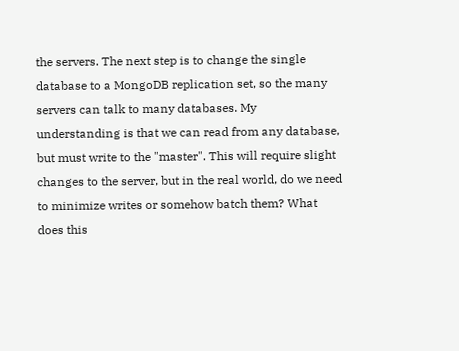the servers. The next step is to change the single database to a MongoDB replication set, so the many servers can talk to many databases. My understanding is that we can read from any database, but must write to the "master". This will require slight changes to the server, but in the real world, do we need to minimize writes or somehow batch them? What does this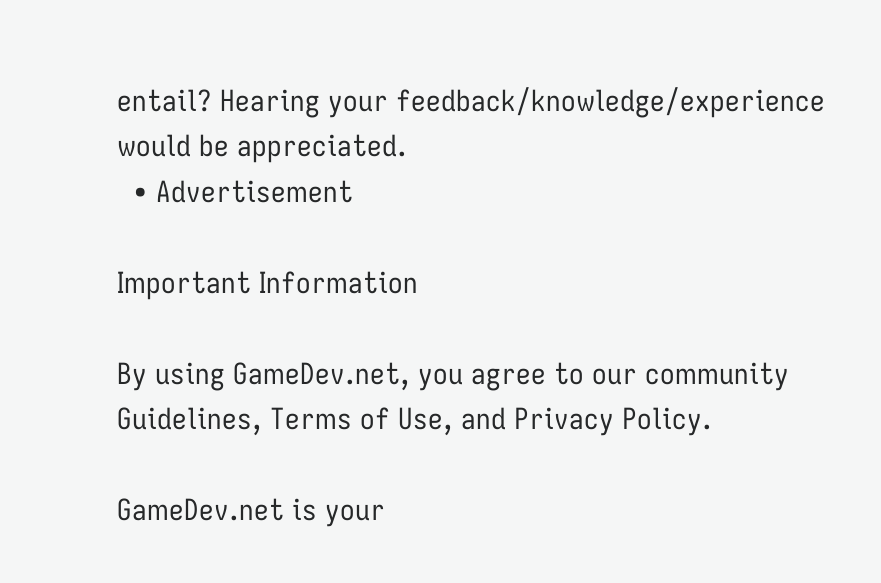entail? Hearing your feedback/knowledge/experience would be appreciated.
  • Advertisement

Important Information

By using GameDev.net, you agree to our community Guidelines, Terms of Use, and Privacy Policy.

GameDev.net is your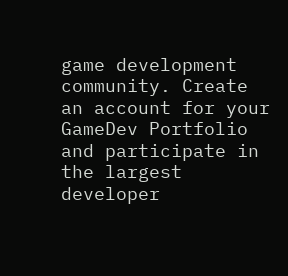game development community. Create an account for your GameDev Portfolio and participate in the largest developer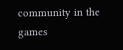community in the games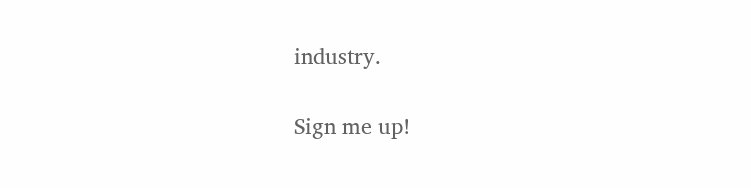industry.

Sign me up!